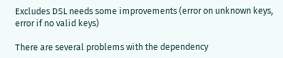Excludes DSL needs some improvements (error on unknown keys, error if no valid keys)

There are several problems with the dependency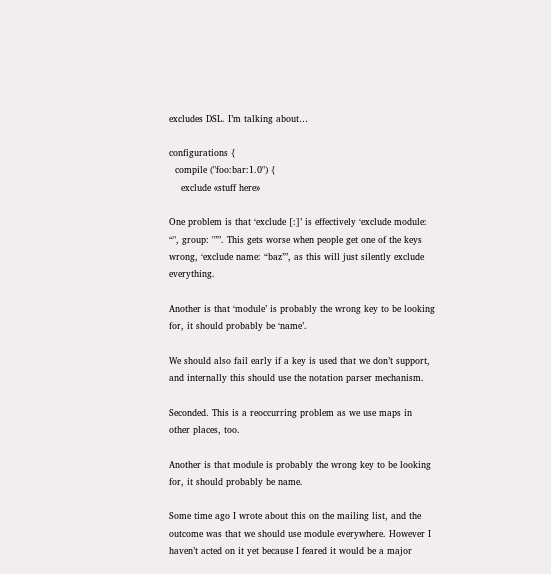excludes DSL. I’m talking about…

configurations {
  compile ("foo:bar:1.0") {
    exclude «stuff here»

One problem is that ‘exclude [:]’ is effectively ‘exclude module: “", group: "”’. This gets worse when people get one of the keys wrong, ‘exclude name: “baz”’, as this will just silently exclude everything.

Another is that ‘module’ is probably the wrong key to be looking for, it should probably be ‘name’.

We should also fail early if a key is used that we don’t support, and internally this should use the notation parser mechanism.

Seconded. This is a reoccurring problem as we use maps in other places, too.

Another is that module is probably the wrong key to be looking for, it should probably be name.

Some time ago I wrote about this on the mailing list, and the outcome was that we should use module everywhere. However I haven’t acted on it yet because I feared it would be a major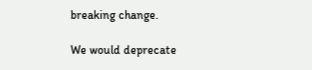breaking change.

We would deprecate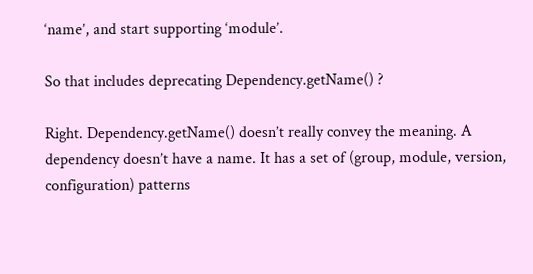‘name’, and start supporting ‘module’.

So that includes deprecating Dependency.getName() ?

Right. Dependency.getName() doesn’t really convey the meaning. A dependency doesn’t have a name. It has a set of (group, module, version, configuration) patterns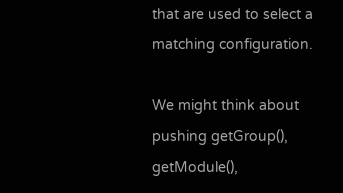that are used to select a matching configuration.

We might think about pushing getGroup(), getModule(),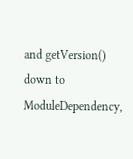and getVersion() down to ModuleDependency,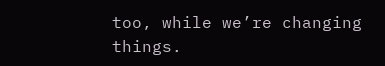too, while we’re changing things.